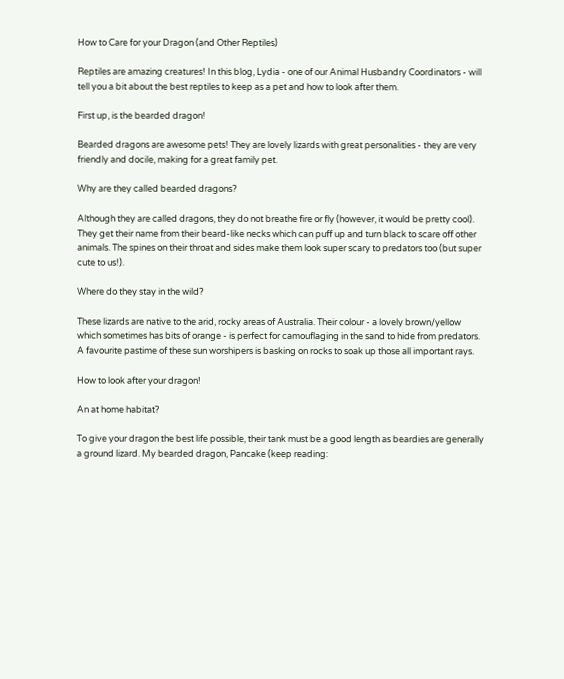How to Care for your Dragon (and Other Reptiles)

Reptiles are amazing creatures! In this blog, Lydia - one of our Animal Husbandry Coordinators - will tell you a bit about the best reptiles to keep as a pet and how to look after them.

First up, is the bearded dragon!

Bearded dragons are awesome pets! They are lovely lizards with great personalities - they are very friendly and docile, making for a great family pet.

Why are they called bearded dragons?

Although they are called dragons, they do not breathe fire or fly (however, it would be pretty cool). They get their name from their beard-like necks which can puff up and turn black to scare off other animals. The spines on their throat and sides make them look super scary to predators too (but super cute to us!).

Where do they stay in the wild?

These lizards are native to the arid, rocky areas of Australia. Their colour - a lovely brown/yellow which sometimes has bits of orange - is perfect for camouflaging in the sand to hide from predators. A favourite pastime of these sun worshipers is basking on rocks to soak up those all important rays.

How to look after your dragon!

An at home habitat?

To give your dragon the best life possible, their tank must be a good length as beardies are generally a ground lizard. My bearded dragon, Pancake (keep reading: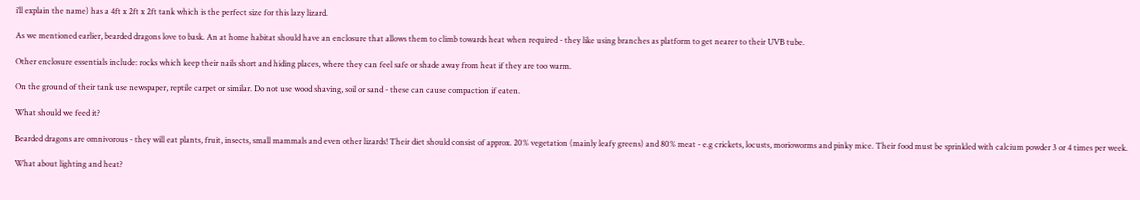i’ll explain the name) has a 4ft x 2ft x 2ft tank which is the perfect size for this lazy lizard.

As we mentioned earlier, bearded dragons love to bask. An at home habitat should have an enclosure that allows them to climb towards heat when required - they like using branches as platform to get nearer to their UVB tube.

Other enclosure essentials include: rocks which keep their nails short and hiding places, where they can feel safe or shade away from heat if they are too warm.

On the ground of their tank use newspaper, reptile carpet or similar. Do not use wood shaving, soil or sand - these can cause compaction if eaten.

What should we feed it?

Bearded dragons are omnivorous - they will eat plants, fruit, insects, small mammals and even other lizards! Their diet should consist of approx. 20% vegetation (mainly leafy greens) and 80% meat - e.g crickets, locusts, morioworms and pinky mice. Their food must be sprinkled with calcium powder 3 or 4 times per week.

What about lighting and heat?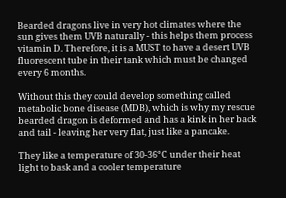Bearded dragons live in very hot climates where the sun gives them UVB naturally - this helps them process vitamin D. Therefore, it is a MUST to have a desert UVB fluorescent tube in their tank which must be changed every 6 months.

Without this they could develop something called metabolic bone disease (MDB), which is why my rescue bearded dragon is deformed and has a kink in her back and tail - leaving her very flat, just like a pancake.

They like a temperature of 30-36°C under their heat light to bask and a cooler temperature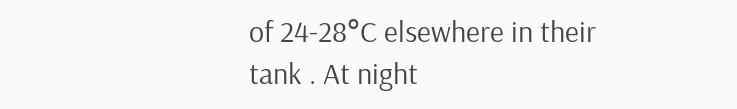of 24-28°C elsewhere in their tank . At night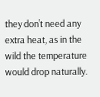they don’t need any extra heat, as in the wild the temperature would drop naturally.